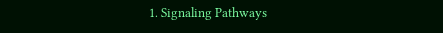1. Signaling Pathways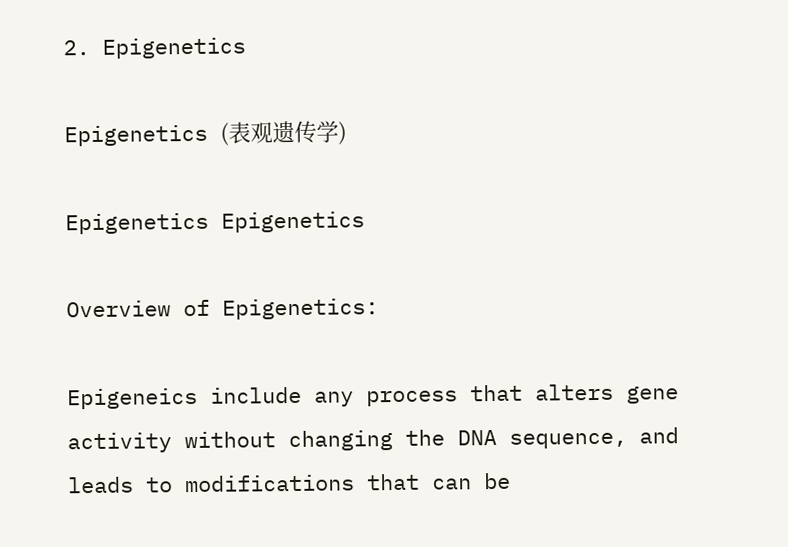2. Epigenetics

Epigenetics (表观遗传学)

Epigenetics Epigenetics

Overview of Epigenetics:

Epigeneics include any process that alters gene activity without changing the DNA sequence, and leads to modifications that can be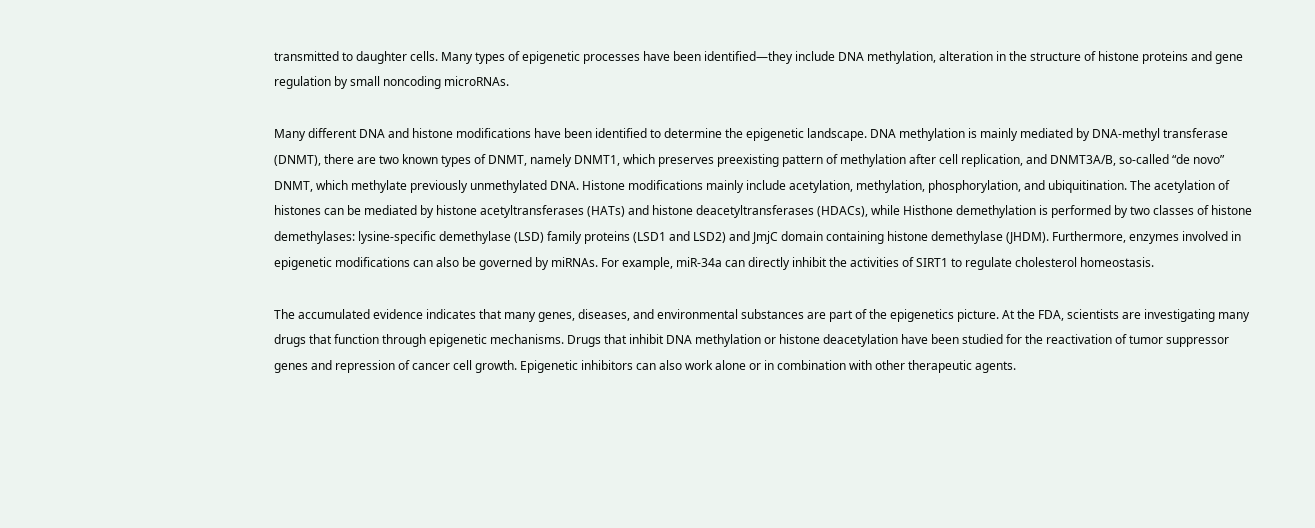transmitted to daughter cells. Many types of epigenetic processes have been identified—they include DNA methylation, alteration in the structure of histone proteins and gene regulation by small noncoding microRNAs.

Many different DNA and histone modifications have been identified to determine the epigenetic landscape. DNA methylation is mainly mediated by DNA-methyl transferase (DNMT), there are two known types of DNMT, namely DNMT1, which preserves preexisting pattern of methylation after cell replication, and DNMT3A/B, so-called “de novo” DNMT, which methylate previously unmethylated DNA. Histone modifications mainly include acetylation, methylation, phosphorylation, and ubiquitination. The acetylation of histones can be mediated by histone acetyltransferases (HATs) and histone deacetyltransferases (HDACs), while Histhone demethylation is performed by two classes of histone demethylases: lysine-specific demethylase (LSD) family proteins (LSD1 and LSD2) and JmjC domain containing histone demethylase (JHDM). Furthermore, enzymes involved in epigenetic modifications can also be governed by miRNAs. For example, miR-34a can directly inhibit the activities of SIRT1 to regulate cholesterol homeostasis.

The accumulated evidence indicates that many genes, diseases, and environmental substances are part of the epigenetics picture. At the FDA, scientists are investigating many drugs that function through epigenetic mechanisms. Drugs that inhibit DNA methylation or histone deacetylation have been studied for the reactivation of tumor suppressor genes and repression of cancer cell growth. Epigenetic inhibitors can also work alone or in combination with other therapeutic agents.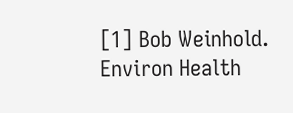[1] Bob Weinhold. Environ Health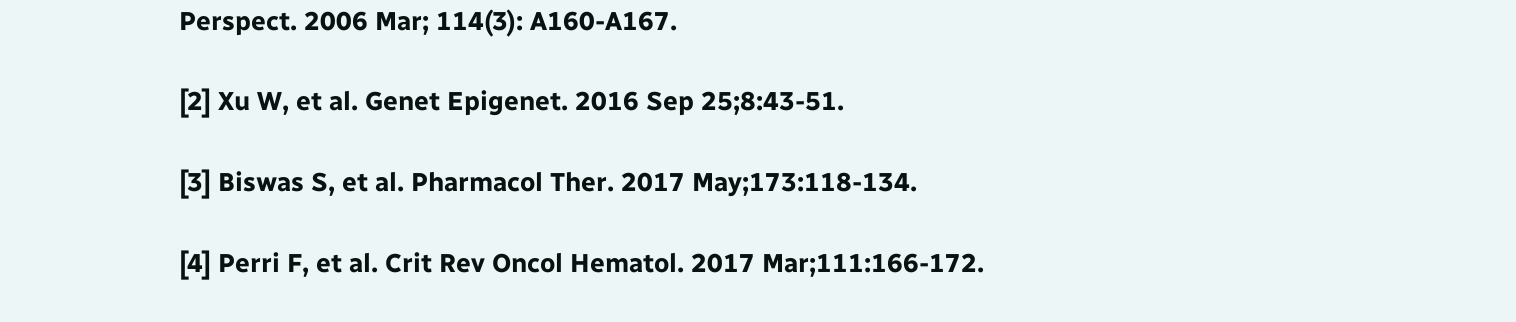Perspect. 2006 Mar; 114(3): A160-A167.

[2] Xu W, et al. Genet Epigenet. 2016 Sep 25;8:43-51.

[3] Biswas S, et al. Pharmacol Ther. 2017 May;173:118-134.

[4] Perri F, et al. Crit Rev Oncol Hematol. 2017 Mar;111:166-172.